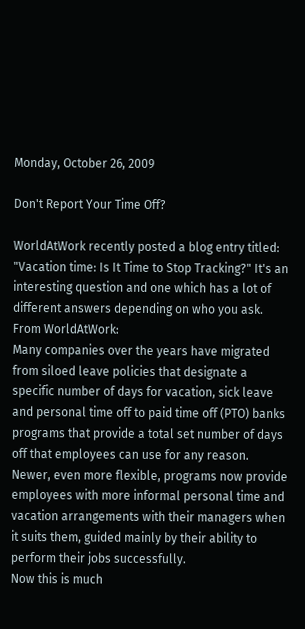Monday, October 26, 2009

Don't Report Your Time Off?

WorldAtWork recently posted a blog entry titled: "Vacation time: Is It Time to Stop Tracking?" It's an interesting question and one which has a lot of different answers depending on who you ask. From WorldAtWork:
Many companies over the years have migrated from siloed leave policies that designate a specific number of days for vacation, sick leave and personal time off to paid time off (PTO) banks programs that provide a total set number of days off that employees can use for any reason. Newer, even more flexible, programs now provide employees with more informal personal time and vacation arrangements with their managers when it suits them, guided mainly by their ability to perform their jobs successfully.
Now this is much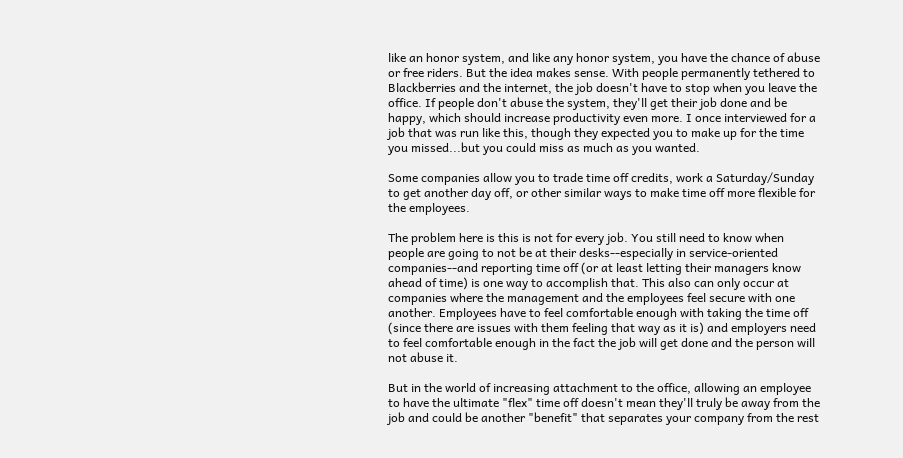like an honor system, and like any honor system, you have the chance of abuse or free riders. But the idea makes sense. With people permanently tethered to Blackberries and the internet, the job doesn't have to stop when you leave the office. If people don't abuse the system, they'll get their job done and be happy, which should increase productivity even more. I once interviewed for a job that was run like this, though they expected you to make up for the time you missed...but you could miss as much as you wanted.

Some companies allow you to trade time off credits, work a Saturday/Sunday to get another day off, or other similar ways to make time off more flexible for the employees.

The problem here is this is not for every job. You still need to know when people are going to not be at their desks--especially in service-oriented companies--and reporting time off (or at least letting their managers know ahead of time) is one way to accomplish that. This also can only occur at companies where the management and the employees feel secure with one another. Employees have to feel comfortable enough with taking the time off (since there are issues with them feeling that way as it is) and employers need to feel comfortable enough in the fact the job will get done and the person will not abuse it.

But in the world of increasing attachment to the office, allowing an employee to have the ultimate "flex" time off doesn't mean they'll truly be away from the job and could be another "benefit" that separates your company from the rest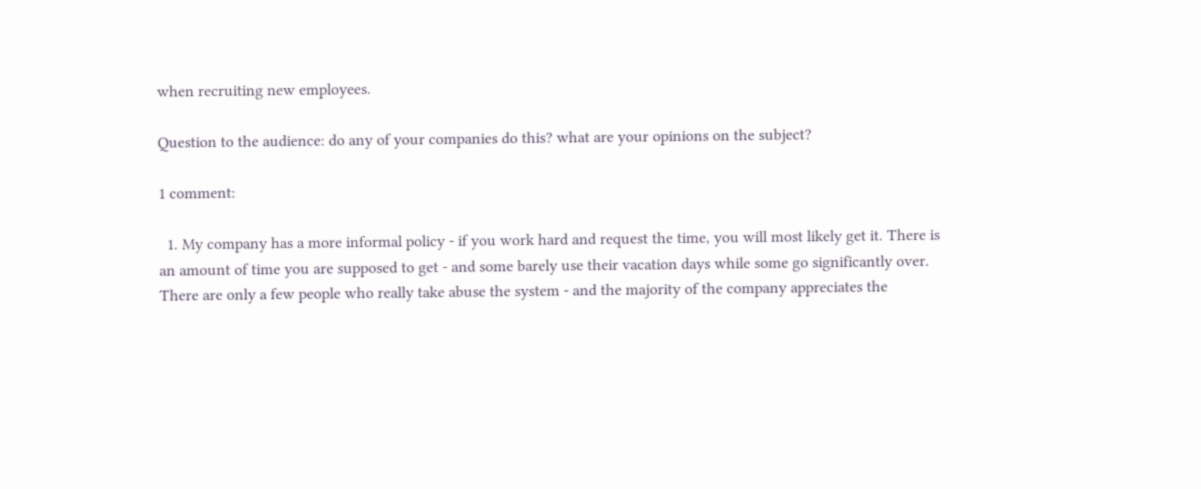when recruiting new employees.

Question to the audience: do any of your companies do this? what are your opinions on the subject?

1 comment:

  1. My company has a more informal policy - if you work hard and request the time, you will most likely get it. There is an amount of time you are supposed to get - and some barely use their vacation days while some go significantly over. There are only a few people who really take abuse the system - and the majority of the company appreciates the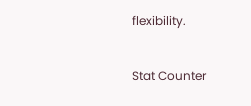flexibility.


Stat Counter